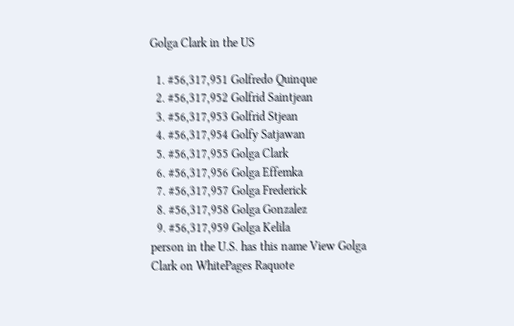Golga Clark in the US

  1. #56,317,951 Golfredo Quinque
  2. #56,317,952 Golfrid Saintjean
  3. #56,317,953 Golfrid Stjean
  4. #56,317,954 Golfy Satjawan
  5. #56,317,955 Golga Clark
  6. #56,317,956 Golga Effemka
  7. #56,317,957 Golga Frederick
  8. #56,317,958 Golga Gonzalez
  9. #56,317,959 Golga Kelila
person in the U.S. has this name View Golga Clark on WhitePages Raquote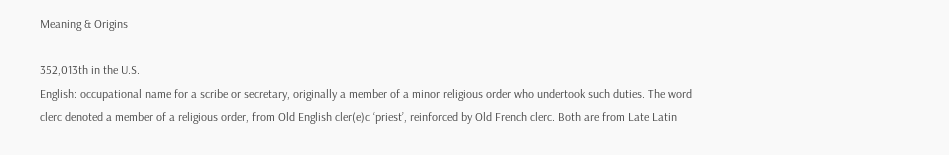Meaning & Origins

352,013th in the U.S.
English: occupational name for a scribe or secretary, originally a member of a minor religious order who undertook such duties. The word clerc denoted a member of a religious order, from Old English cler(e)c ‘priest’, reinforced by Old French clerc. Both are from Late Latin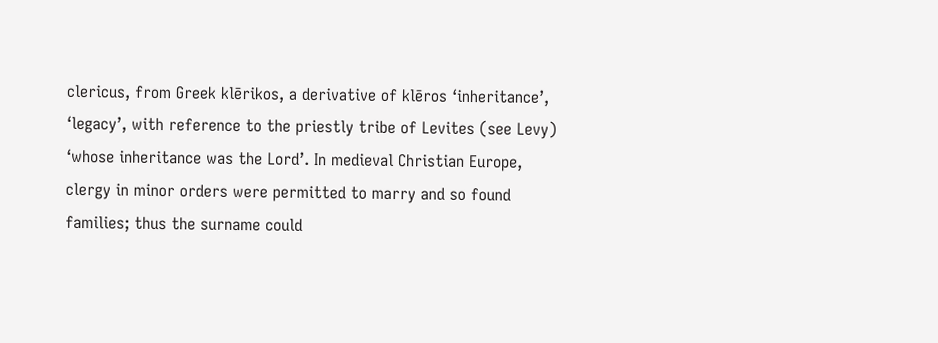clericus, from Greek klērikos, a derivative of klēros ‘inheritance’, ‘legacy’, with reference to the priestly tribe of Levites (see Levy) ‘whose inheritance was the Lord’. In medieval Christian Europe, clergy in minor orders were permitted to marry and so found families; thus the surname could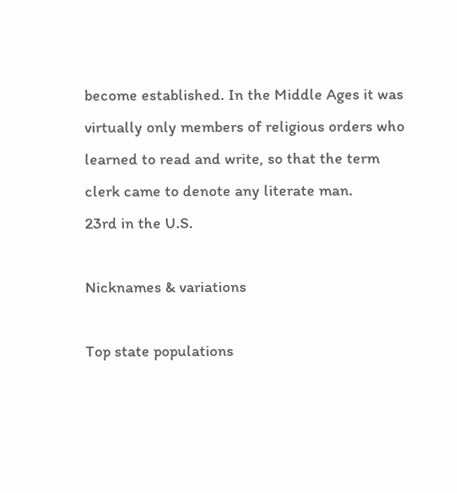become established. In the Middle Ages it was virtually only members of religious orders who learned to read and write, so that the term clerk came to denote any literate man.
23rd in the U.S.

Nicknames & variations

Top state populations